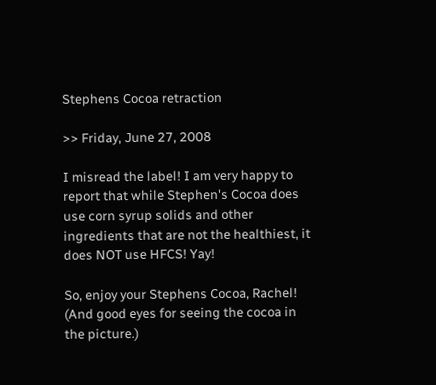Stephens Cocoa retraction

>> Friday, June 27, 2008

I misread the label! I am very happy to report that while Stephen's Cocoa does use corn syrup solids and other ingredients that are not the healthiest, it does NOT use HFCS! Yay!

So, enjoy your Stephens Cocoa, Rachel! (And good eyes for seeing the cocoa in the picture.)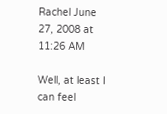Rachel June 27, 2008 at 11:26 AM

Well, at least I can feel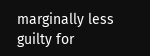marginally less guilty for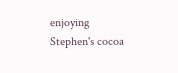enjoying Stephen's cocoa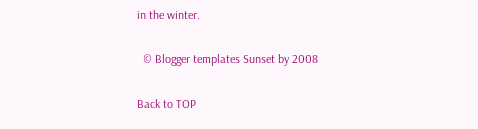in the winter.

  © Blogger templates Sunset by 2008

Back to TOP